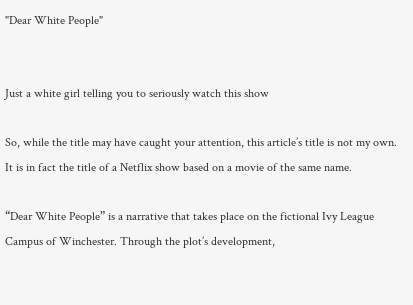"Dear White People"


Just a white girl telling you to seriously watch this show

So, while the title may have caught your attention, this article’s title is not my own. It is in fact the title of a Netflix show based on a movie of the same name.

“Dear White People” is a narrative that takes place on the fictional Ivy League Campus of Winchester. Through the plot’s development,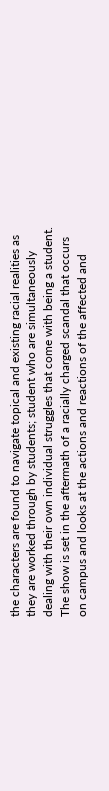the characters are found to navigate topical and existing racial realities as they are worked through by students; student who are simultaneously dealing with their own individual struggles that come with being a student. The show is set in the aftermath of a racially charged scandal that occurs on campus and looks at the actions and reactions of the affected and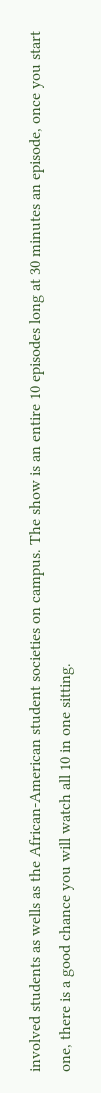involved students as wells as the African-American student societies on campus. The show is an entire 10 episodes long at 30 minutes an episode, once you start one, there is a good chance you will watch all 10 in one sitting.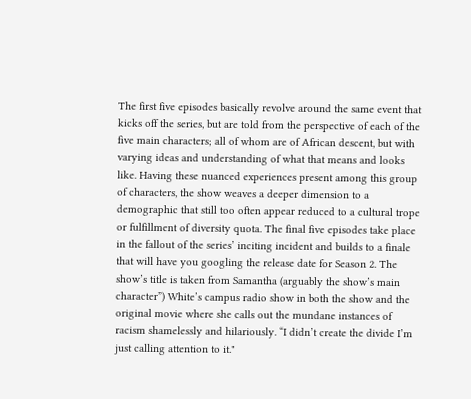The first five episodes basically revolve around the same event that kicks off the series, but are told from the perspective of each of the five main characters; all of whom are of African descent, but with varying ideas and understanding of what that means and looks like. Having these nuanced experiences present among this group of characters, the show weaves a deeper dimension to a demographic that still too often appear reduced to a cultural trope or fulfillment of diversity quota. The final five episodes take place in the fallout of the series’ inciting incident and builds to a finale that will have you googling the release date for Season 2. The show’s title is taken from Samantha (arguably the show’s main character”) White’s campus radio show in both the show and the original movie where she calls out the mundane instances of racism shamelessly and hilariously. “I didn’t create the divide I’m just calling attention to it."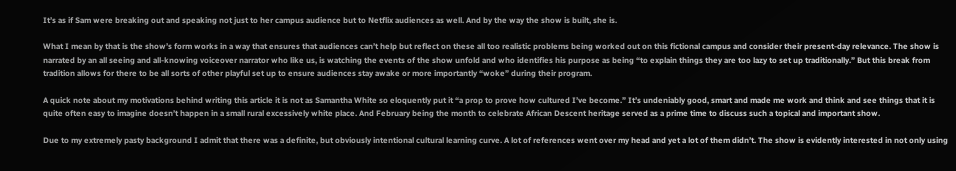It’s as if Sam were breaking out and speaking not just to her campus audience but to Netflix audiences as well. And by the way the show is built, she is.

What I mean by that is the show’s form works in a way that ensures that audiences can’t help but reflect on these all too realistic problems being worked out on this fictional campus and consider their present-day relevance. The show is narrated by an all seeing and all-knowing voiceover narrator who like us, is watching the events of the show unfold and who identifies his purpose as being “to explain things they are too lazy to set up traditionally.” But this break from tradition allows for there to be all sorts of other playful set up to ensure audiences stay awake or more importantly “woke” during their program.

A quick note about my motivations behind writing this article it is not as Samantha White so eloquently put it “a prop to prove how cultured I’ve become.” It’s undeniably good, smart and made me work and think and see things that it is quite often easy to imagine doesn’t happen in a small rural excessively white place. And February being the month to celebrate African Descent heritage served as a prime time to discuss such a topical and important show.

Due to my extremely pasty background I admit that there was a definite, but obviously intentional cultural learning curve. A lot of references went over my head and yet a lot of them didn’t. The show is evidently interested in not only using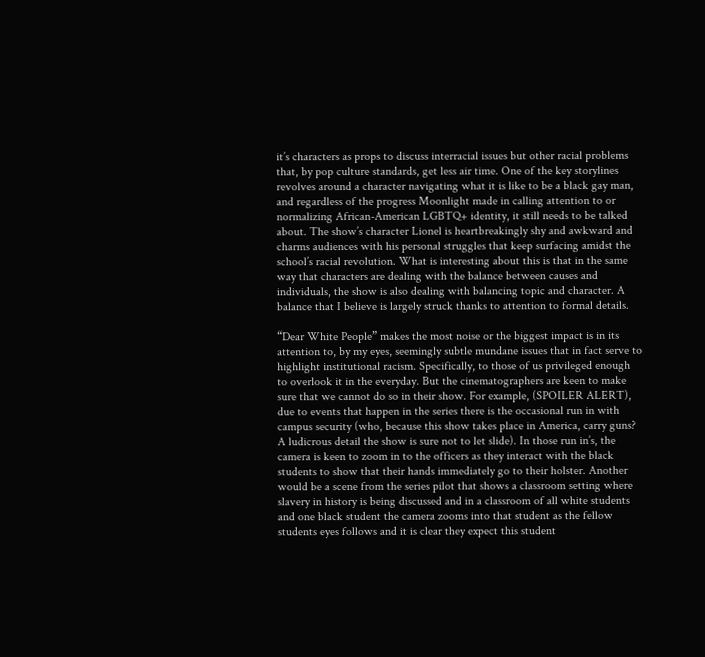it’s characters as props to discuss interracial issues but other racial problems that, by pop culture standards, get less air time. One of the key storylines revolves around a character navigating what it is like to be a black gay man, and regardless of the progress Moonlight made in calling attention to or normalizing African-American LGBTQ+ identity, it still needs to be talked about. The show’s character Lionel is heartbreakingly shy and awkward and charms audiences with his personal struggles that keep surfacing amidst the school’s racial revolution. What is interesting about this is that in the same way that characters are dealing with the balance between causes and individuals, the show is also dealing with balancing topic and character. A balance that I believe is largely struck thanks to attention to formal details.

“Dear White People” makes the most noise or the biggest impact is in its attention to, by my eyes, seemingly subtle mundane issues that in fact serve to highlight institutional racism. Specifically, to those of us privileged enough to overlook it in the everyday. But the cinematographers are keen to make sure that we cannot do so in their show. For example, (SPOILER ALERT), due to events that happen in the series there is the occasional run in with campus security (who, because this show takes place in America, carry guns? A ludicrous detail the show is sure not to let slide). In those run in’s, the camera is keen to zoom in to the officers as they interact with the black students to show that their hands immediately go to their holster. Another would be a scene from the series pilot that shows a classroom setting where slavery in history is being discussed and in a classroom of all white students and one black student the camera zooms into that student as the fellow students eyes follows and it is clear they expect this student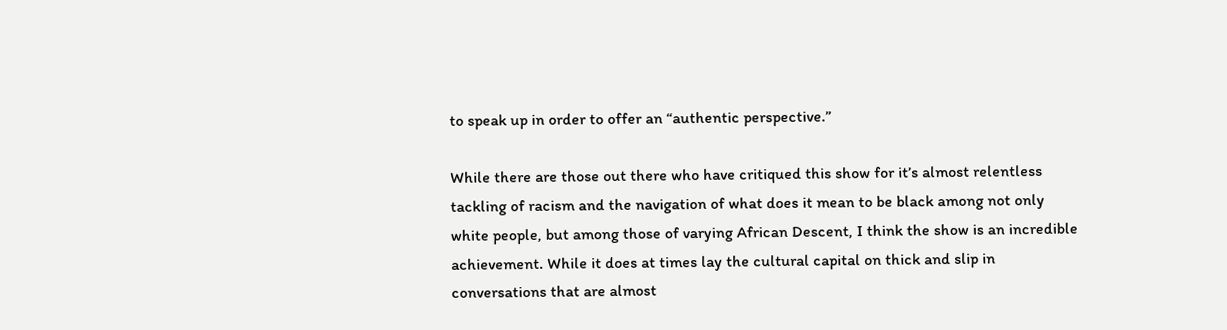to speak up in order to offer an “authentic perspective.”

While there are those out there who have critiqued this show for it’s almost relentless tackling of racism and the navigation of what does it mean to be black among not only white people, but among those of varying African Descent, I think the show is an incredible achievement. While it does at times lay the cultural capital on thick and slip in conversations that are almost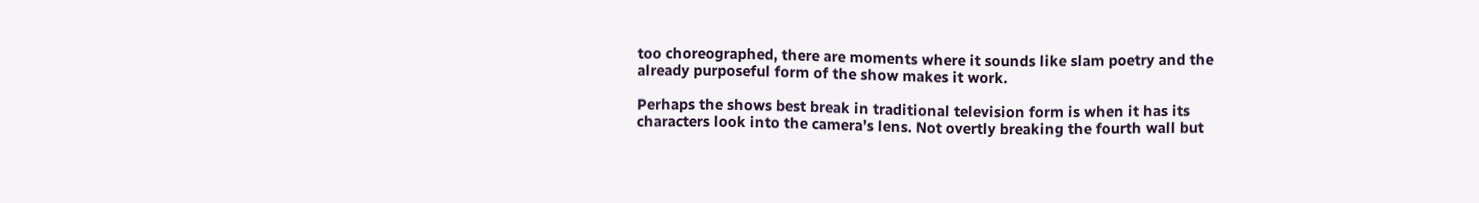too choreographed, there are moments where it sounds like slam poetry and the already purposeful form of the show makes it work.

Perhaps the shows best break in traditional television form is when it has its characters look into the camera’s lens. Not overtly breaking the fourth wall but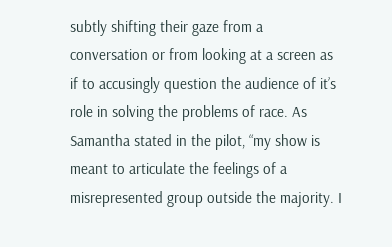subtly shifting their gaze from a conversation or from looking at a screen as if to accusingly question the audience of it’s role in solving the problems of race. As Samantha stated in the pilot, “my show is meant to articulate the feelings of a misrepresented group outside the majority. I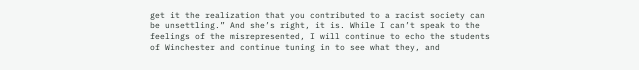get it the realization that you contributed to a racist society can be unsettling.” And she’s right, it is. While I can’t speak to the feelings of the misrepresented, I will continue to echo the students of Winchester and continue tuning in to see what they, and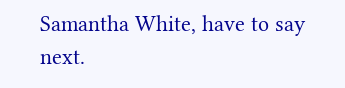Samantha White, have to say next.